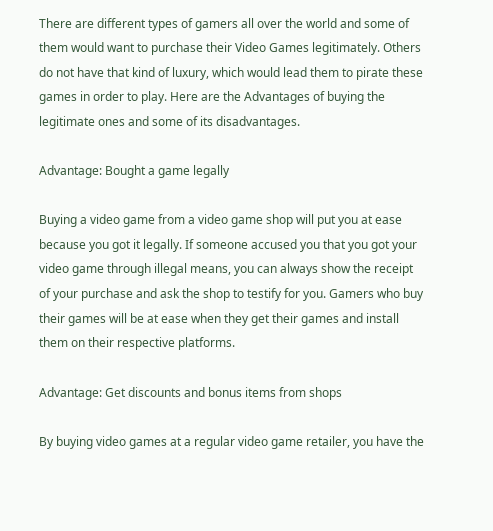There are different types of gamers all over the world and some of them would want to purchase their Video Games legitimately. Others do not have that kind of luxury, which would lead them to pirate these games in order to play. Here are the Advantages of buying the legitimate ones and some of its disadvantages.

Advantage: Bought a game legally

Buying a video game from a video game shop will put you at ease because you got it legally. If someone accused you that you got your video game through illegal means, you can always show the receipt of your purchase and ask the shop to testify for you. Gamers who buy their games will be at ease when they get their games and install them on their respective platforms.

Advantage: Get discounts and bonus items from shops

By buying video games at a regular video game retailer, you have the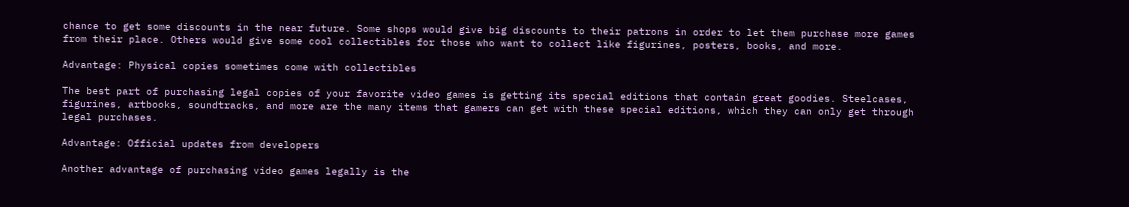chance to get some discounts in the near future. Some shops would give big discounts to their patrons in order to let them purchase more games from their place. Others would give some cool collectibles for those who want to collect like figurines, posters, books, and more.

Advantage: Physical copies sometimes come with collectibles

The best part of purchasing legal copies of your favorite video games is getting its special editions that contain great goodies. Steelcases, figurines, artbooks, soundtracks, and more are the many items that gamers can get with these special editions, which they can only get through legal purchases.

Advantage: Official updates from developers

Another advantage of purchasing video games legally is the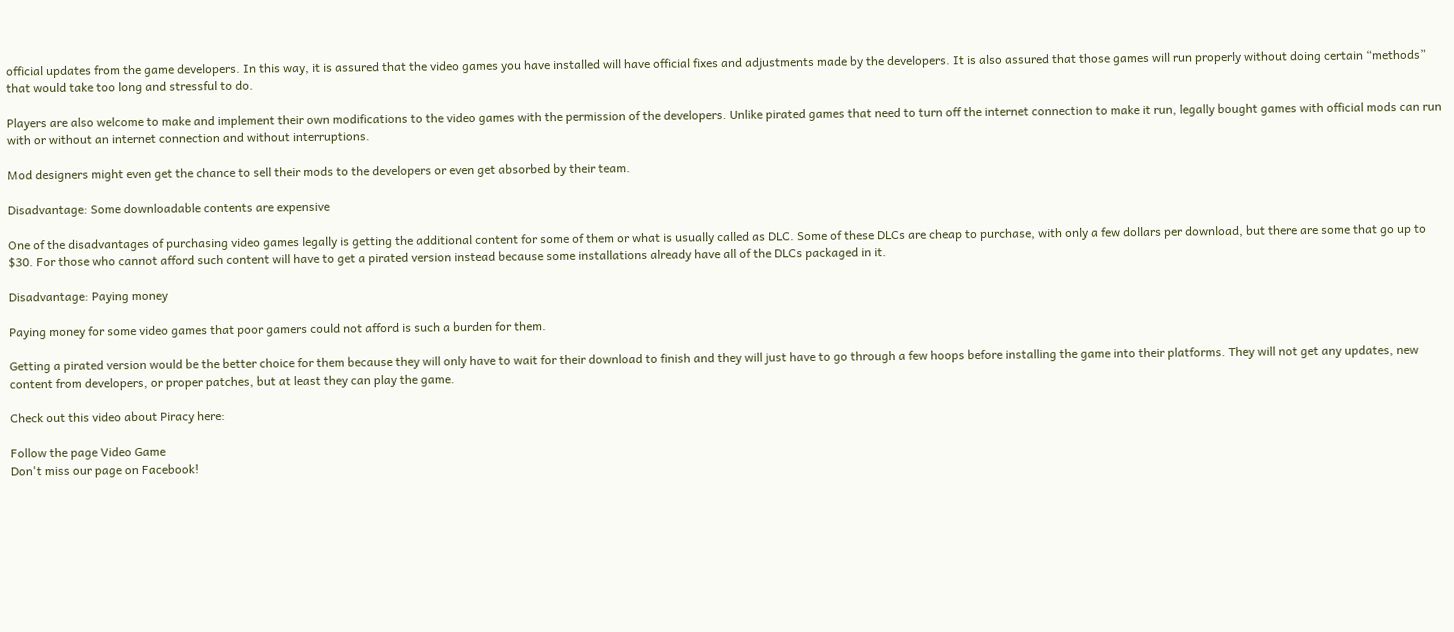official updates from the game developers. In this way, it is assured that the video games you have installed will have official fixes and adjustments made by the developers. It is also assured that those games will run properly without doing certain “methods” that would take too long and stressful to do.

Players are also welcome to make and implement their own modifications to the video games with the permission of the developers. Unlike pirated games that need to turn off the internet connection to make it run, legally bought games with official mods can run with or without an internet connection and without interruptions.

Mod designers might even get the chance to sell their mods to the developers or even get absorbed by their team.

Disadvantage: Some downloadable contents are expensive

One of the disadvantages of purchasing video games legally is getting the additional content for some of them or what is usually called as DLC. Some of these DLCs are cheap to purchase, with only a few dollars per download, but there are some that go up to $30. For those who cannot afford such content will have to get a pirated version instead because some installations already have all of the DLCs packaged in it.

Disadvantage: Paying money

Paying money for some video games that poor gamers could not afford is such a burden for them.

Getting a pirated version would be the better choice for them because they will only have to wait for their download to finish and they will just have to go through a few hoops before installing the game into their platforms. They will not get any updates, new content from developers, or proper patches, but at least they can play the game.

Check out this video about Piracy here:

Follow the page Video Game
Don't miss our page on Facebook!